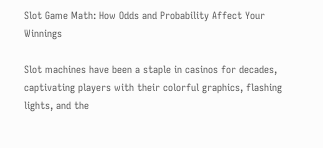Slot Game Math: How Odds and Probability Affect Your Winnings

Slot machines have been a staple in casinos for decades, captivating players with their colorful graphics, flashing lights, and the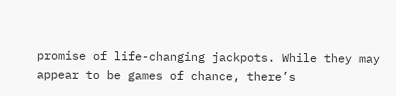promise of life-changing jackpots. While they may appear to be games of chance, there’s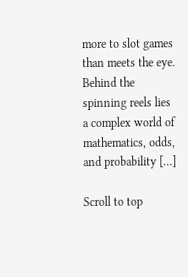more to slot games than meets the eye. Behind the spinning reels lies a complex world of mathematics, odds, and probability […]

Scroll to top